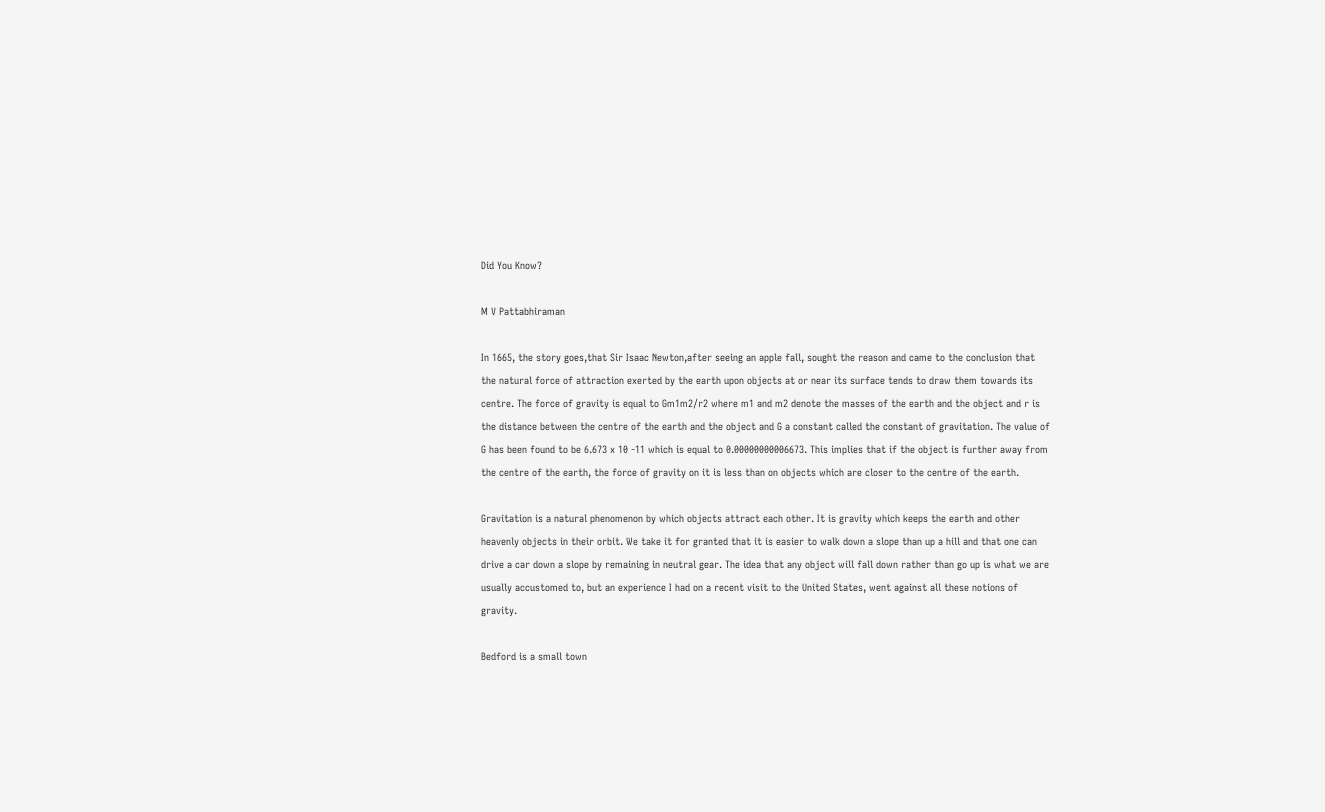Did You Know?

M V Pattabhiraman

In 1665, the story goes,that Sir Isaac Newton,after seeing an apple fall, sought the reason and came to the conclusion that the natural force of attraction exerted by the earth upon objects at or near its surface tends to draw them towards its centre. The force of gravity is equal to Gm1m2/r2 where m1 and m2 denote the masses of the earth and the object and r is the distance between the centre of the earth and the object and G a constant called the constant of gravitation. The value of G has been found to be 6.673 x 10 -11 which is equal to 0.00000000006673. This implies that if the object is further away from the centre of the earth, the force of gravity on it is less than on objects which are closer to the centre of the earth.

Gravitation is a natural phenomenon by which objects attract each other. It is gravity which keeps the earth and other heavenly objects in their orbit. We take it for granted that it is easier to walk down a slope than up a hill and that one can drive a car down a slope by remaining in neutral gear. The idea that any object will fall down rather than go up is what we are usually accustomed to, but an experience I had on a recent visit to the United States, went against all these notions of gravity.

Bedford is a small town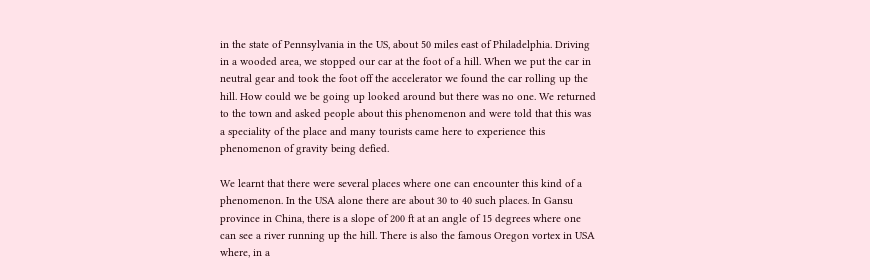in the state of Pennsylvania in the US, about 50 miles east of Philadelphia. Driving in a wooded area, we stopped our car at the foot of a hill. When we put the car in neutral gear and took the foot off the accelerator we found the car rolling up the hill. How could we be going up looked around but there was no one. We returned to the town and asked people about this phenomenon and were told that this was a speciality of the place and many tourists came here to experience this phenomenon of gravity being defied.

We learnt that there were several places where one can encounter this kind of a phenomenon. In the USA alone there are about 30 to 40 such places. In Gansu province in China, there is a slope of 200 ft at an angle of 15 degrees where one can see a river running up the hill. There is also the famous Oregon vortex in USA where, in a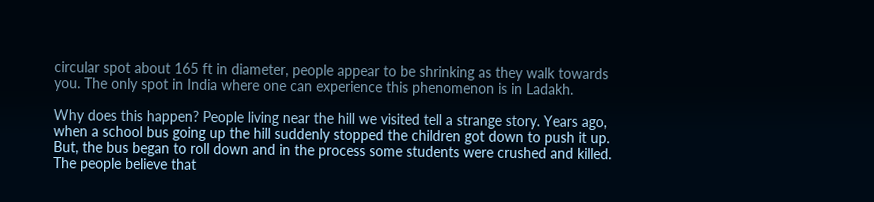circular spot about 165 ft in diameter, people appear to be shrinking as they walk towards you. The only spot in India where one can experience this phenomenon is in Ladakh.

Why does this happen? People living near the hill we visited tell a strange story. Years ago, when a school bus going up the hill suddenly stopped the children got down to push it up. But, the bus began to roll down and in the process some students were crushed and killed. The people believe that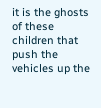it is the ghosts of these children that push the vehicles up the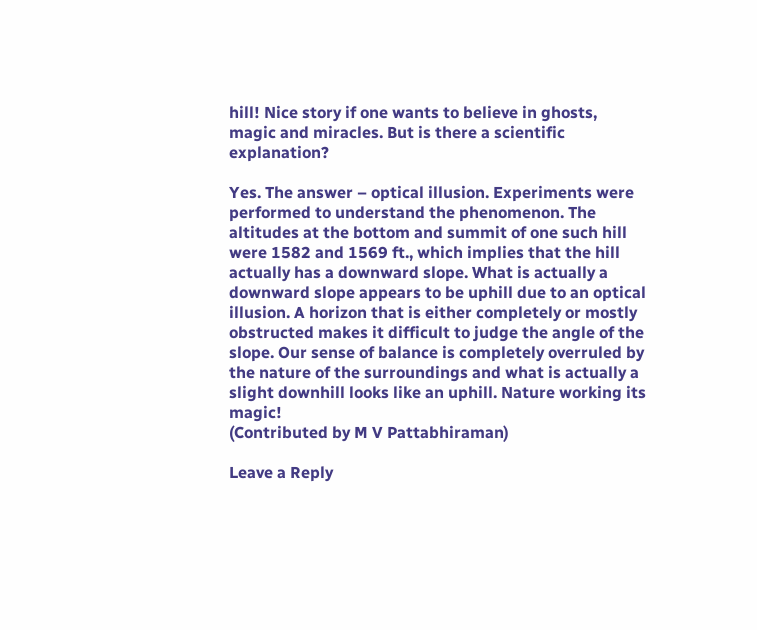hill! Nice story if one wants to believe in ghosts, magic and miracles. But is there a scientific explanation?

Yes. The answer – optical illusion. Experiments were performed to understand the phenomenon. The altitudes at the bottom and summit of one such hill were 1582 and 1569 ft., which implies that the hill actually has a downward slope. What is actually a downward slope appears to be uphill due to an optical illusion. A horizon that is either completely or mostly obstructed makes it difficult to judge the angle of the slope. Our sense of balance is completely overruled by the nature of the surroundings and what is actually a slight downhill looks like an uphill. Nature working its magic!
(Contributed by M V Pattabhiraman)

Leave a Reply